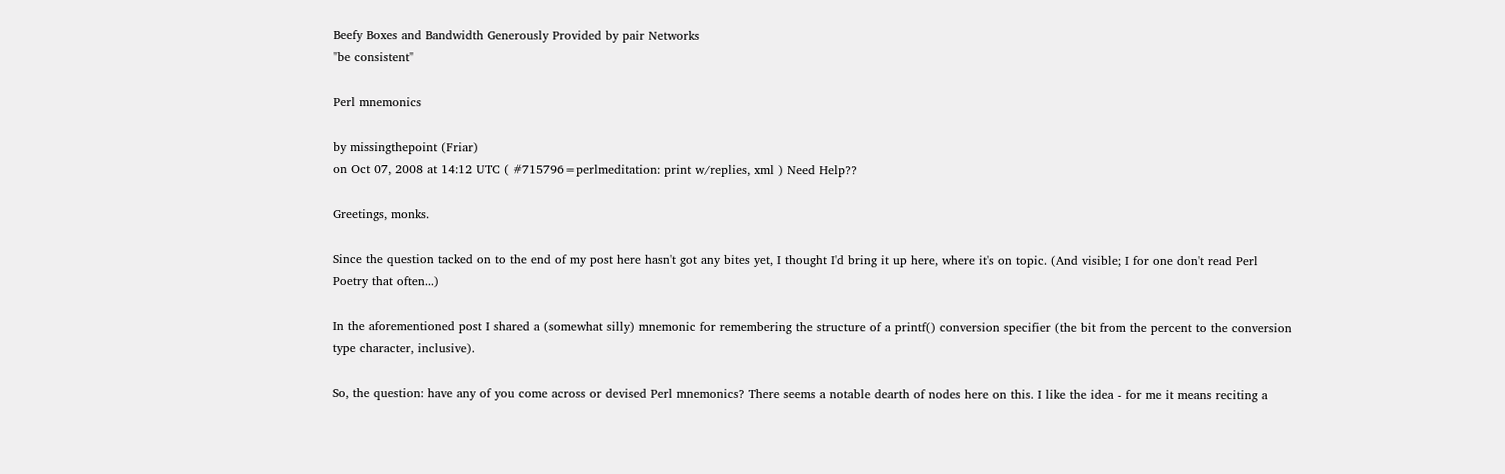Beefy Boxes and Bandwidth Generously Provided by pair Networks
"be consistent"

Perl mnemonics

by missingthepoint (Friar)
on Oct 07, 2008 at 14:12 UTC ( #715796=perlmeditation: print w/replies, xml ) Need Help??

Greetings, monks.

Since the question tacked on to the end of my post here hasn't got any bites yet, I thought I'd bring it up here, where it's on topic. (And visible; I for one don't read Perl Poetry that often...)

In the aforementioned post I shared a (somewhat silly) mnemonic for remembering the structure of a printf() conversion specifier (the bit from the percent to the conversion type character, inclusive).

So, the question: have any of you come across or devised Perl mnemonics? There seems a notable dearth of nodes here on this. I like the idea - for me it means reciting a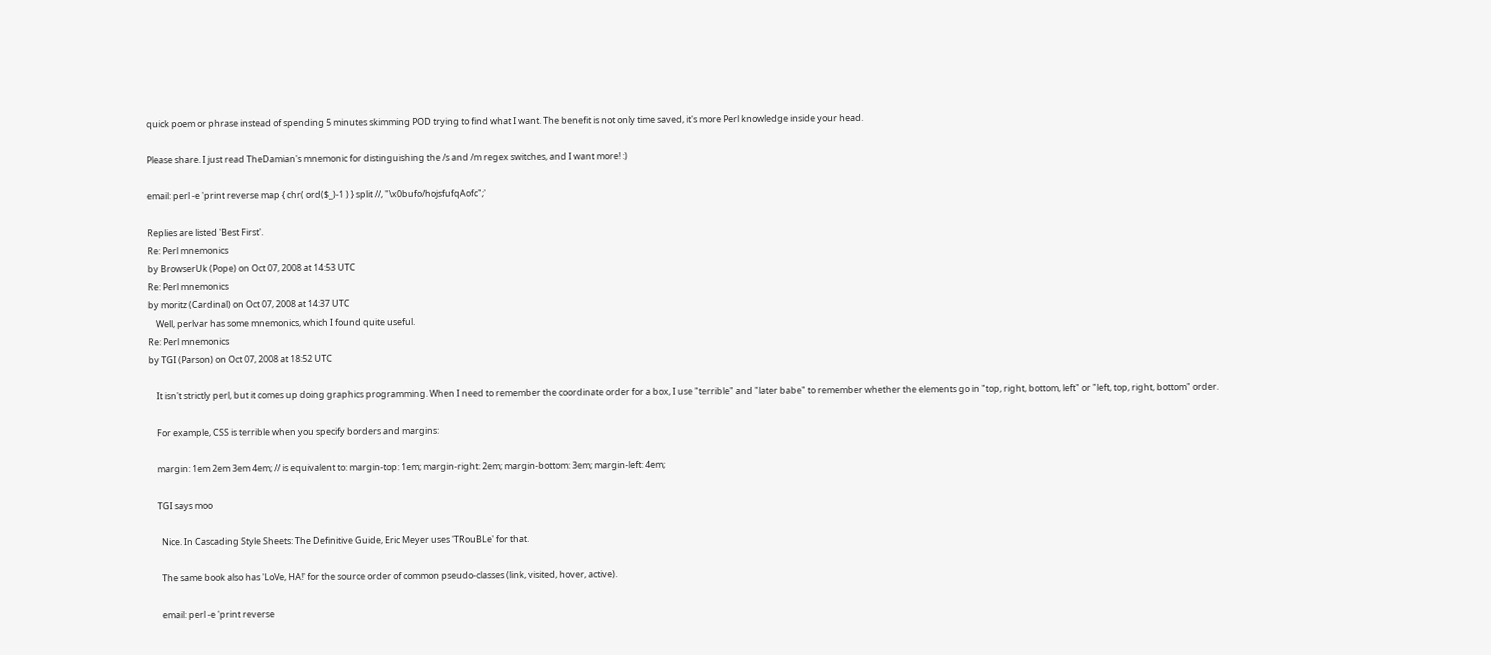quick poem or phrase instead of spending 5 minutes skimming POD trying to find what I want. The benefit is not only time saved, it's more Perl knowledge inside your head.

Please share. I just read TheDamian's mnemonic for distinguishing the /s and /m regex switches, and I want more! :)

email: perl -e 'print reverse map { chr( ord($_)-1 ) } split //, "\x0bufo/hojsfufqAofc";'

Replies are listed 'Best First'.
Re: Perl mnemonics
by BrowserUk (Pope) on Oct 07, 2008 at 14:53 UTC
Re: Perl mnemonics
by moritz (Cardinal) on Oct 07, 2008 at 14:37 UTC
    Well, perlvar has some mnemonics, which I found quite useful.
Re: Perl mnemonics
by TGI (Parson) on Oct 07, 2008 at 18:52 UTC

    It isn't strictly perl, but it comes up doing graphics programming. When I need to remember the coordinate order for a box, I use "terrible" and "later babe" to remember whether the elements go in "top, right, bottom, left" or "left, top, right, bottom" order.

    For example, CSS is terrible when you specify borders and margins:

    margin: 1em 2em 3em 4em; // is equivalent to: margin-top: 1em; margin-right: 2em; margin-bottom: 3em; margin-left: 4em;

    TGI says moo

      Nice. In Cascading Style Sheets: The Definitive Guide, Eric Meyer uses 'TRouBLe' for that.

      The same book also has 'LoVe, HA!' for the source order of common pseudo-classes (link, visited, hover, active).

      email: perl -e 'print reverse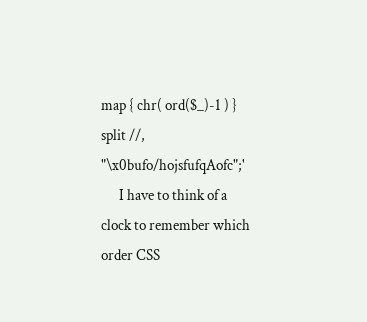map { chr( ord($_)-1 ) } split //, "\x0bufo/hojsfufqAofc";'
      I have to think of a clock to remember which order CSS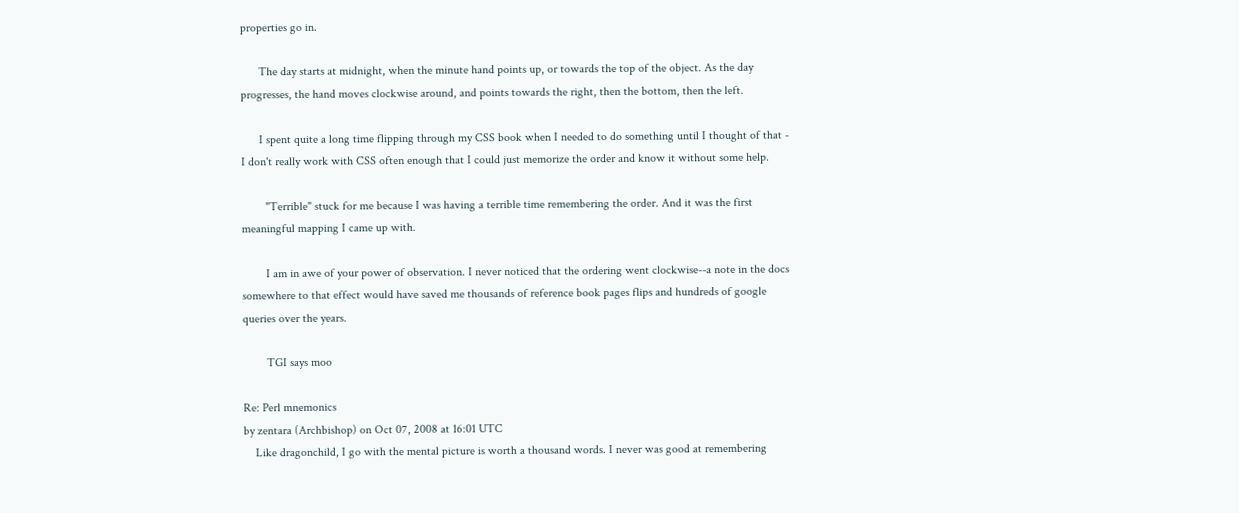properties go in.

      The day starts at midnight, when the minute hand points up, or towards the top of the object. As the day progresses, the hand moves clockwise around, and points towards the right, then the bottom, then the left.

      I spent quite a long time flipping through my CSS book when I needed to do something until I thought of that - I don't really work with CSS often enough that I could just memorize the order and know it without some help.

        "Terrible" stuck for me because I was having a terrible time remembering the order. And it was the first meaningful mapping I came up with.

        I am in awe of your power of observation. I never noticed that the ordering went clockwise--a note in the docs somewhere to that effect would have saved me thousands of reference book pages flips and hundreds of google queries over the years.

        TGI says moo

Re: Perl mnemonics
by zentara (Archbishop) on Oct 07, 2008 at 16:01 UTC
    Like dragonchild, I go with the mental picture is worth a thousand words. I never was good at remembering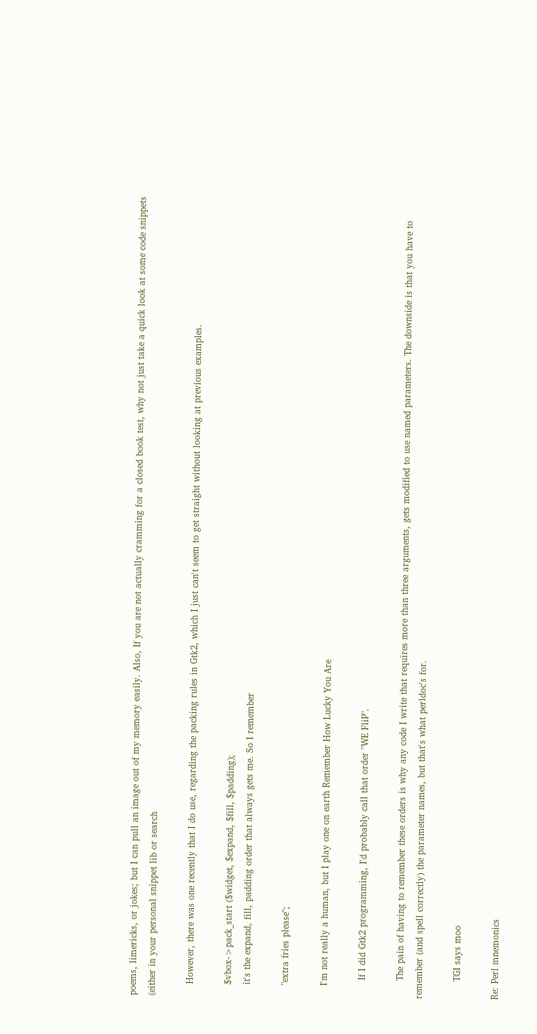poems, limericks, or jokes; but I can pull an image out of my memory easily. Also, If you are not actually cramming for a closed book test, why not just take a quick look at some code snippets (either in your personal snippet lib or search

    However, there was one recently that I do use, regarding the packing rules in Gtk2, which I just can't seem to get straight without looking at previous examples.

    $vbox->pack_start ($widget, $expand, $fill, $padding);
    it's the expand, fill, padding order that always gets me. So I remember

    "extra fries please";

    I'm not really a human, but I play one on earth Remember How Lucky You Are

      If I did Gtk2 programming, I'd probably call that order "WE FliP".

      The pain of having to remember these orders is why any code I write that requires more than three arguments, gets modified to use named parameters. The downside is that you have to remember (and spell correctly) the parameter names, but that's what perldoc's for.

      TGI says moo

Re: Perl mnemonics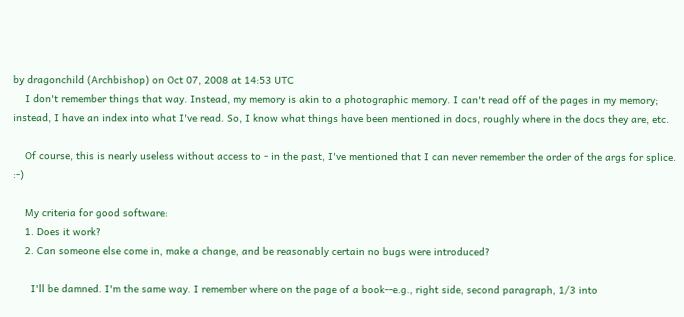by dragonchild (Archbishop) on Oct 07, 2008 at 14:53 UTC
    I don't remember things that way. Instead, my memory is akin to a photographic memory. I can't read off of the pages in my memory; instead, I have an index into what I've read. So, I know what things have been mentioned in docs, roughly where in the docs they are, etc.

    Of course, this is nearly useless without access to - in the past, I've mentioned that I can never remember the order of the args for splice. :-)

    My criteria for good software:
    1. Does it work?
    2. Can someone else come in, make a change, and be reasonably certain no bugs were introduced?

      I'll be damned. I'm the same way. I remember where on the page of a book--e.g., right side, second paragraph, 1/3 into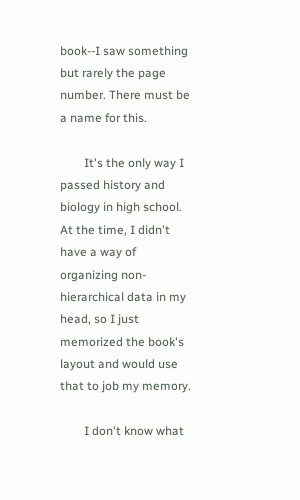book--I saw something but rarely the page number. There must be a name for this.

        It's the only way I passed history and biology in high school. At the time, I didn't have a way of organizing non-hierarchical data in my head, so I just memorized the book's layout and would use that to job my memory.

        I don't know what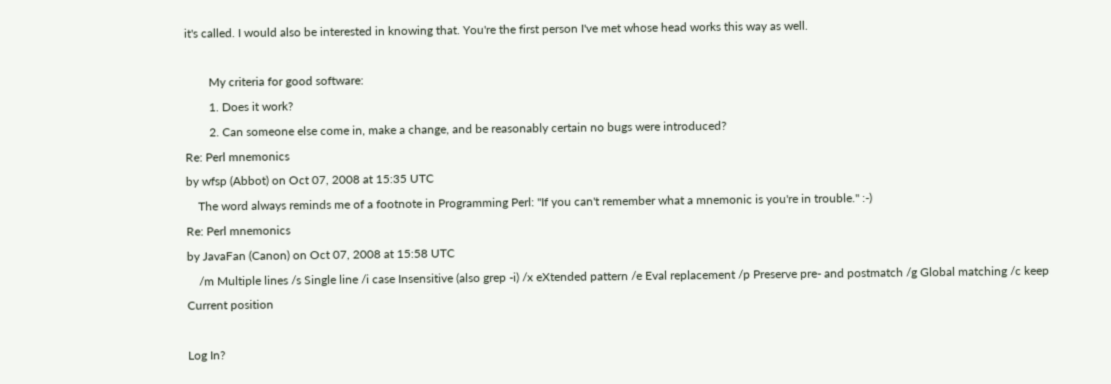it's called. I would also be interested in knowing that. You're the first person I've met whose head works this way as well.

        My criteria for good software:
        1. Does it work?
        2. Can someone else come in, make a change, and be reasonably certain no bugs were introduced?
Re: Perl mnemonics
by wfsp (Abbot) on Oct 07, 2008 at 15:35 UTC
    The word always reminds me of a footnote in Programming Perl: "If you can't remember what a mnemonic is you're in trouble." :-)
Re: Perl mnemonics
by JavaFan (Canon) on Oct 07, 2008 at 15:58 UTC
    /m Multiple lines /s Single line /i case Insensitive (also grep -i) /x eXtended pattern /e Eval replacement /p Preserve pre- and postmatch /g Global matching /c keep Current position

Log In?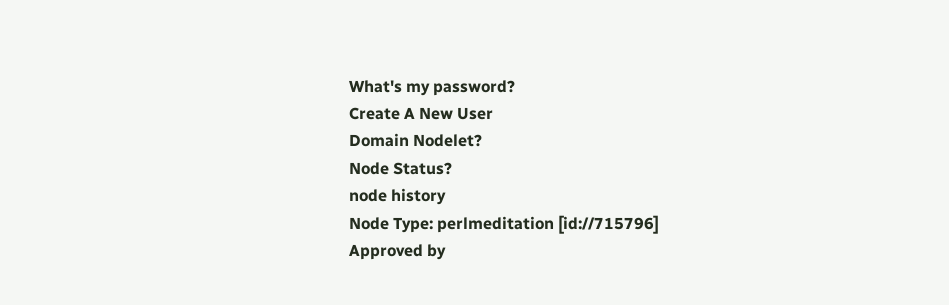What's my password?
Create A New User
Domain Nodelet?
Node Status?
node history
Node Type: perlmeditation [id://715796]
Approved by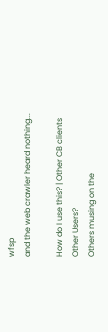wfsp
and the web crawler heard nothing...

How do I use this? | Other CB clients
Other Users?
Others musing on the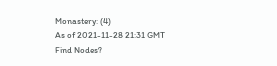Monastery: (4)
As of 2021-11-28 21:31 GMT
Find Nodes?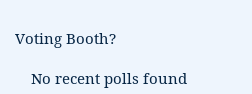Voting Booth?

    No recent polls found